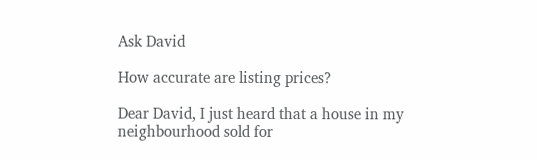Ask David

How accurate are listing prices?

Dear David, I just heard that a house in my neighbourhood sold for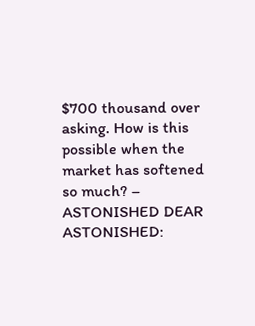$700 thousand over asking. How is this possible when the market has softened so much? – ASTONISHED DEAR ASTONISHED: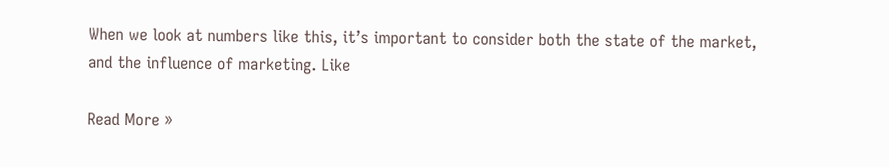When we look at numbers like this, it’s important to consider both the state of the market, and the influence of marketing. Like

Read More »